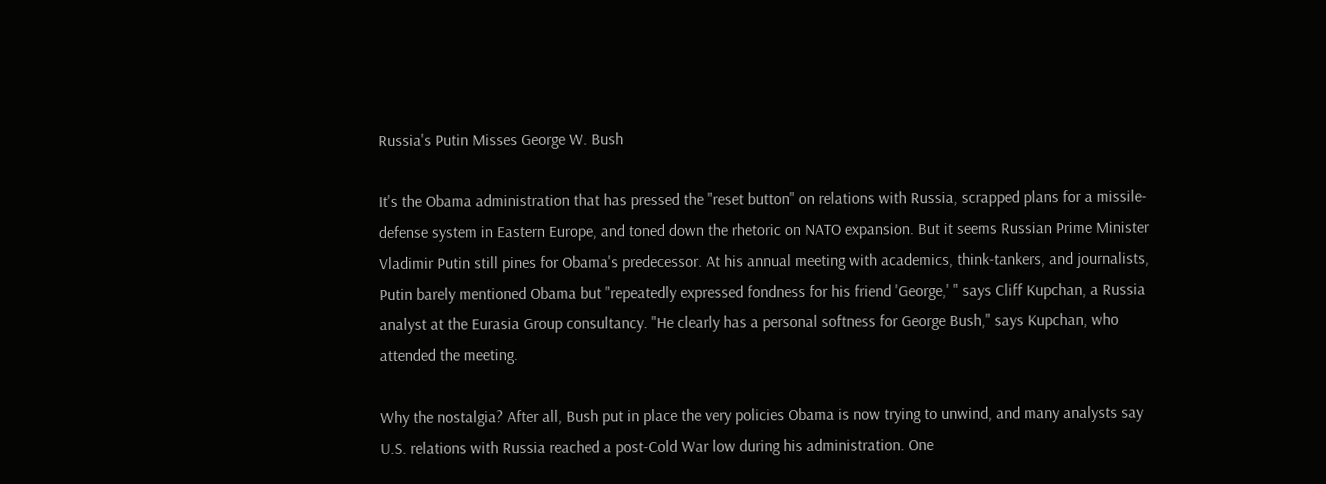Russia's Putin Misses George W. Bush

It's the Obama administration that has pressed the "reset button" on relations with Russia, scrapped plans for a missile-defense system in Eastern Europe, and toned down the rhetoric on NATO expansion. But it seems Russian Prime Minister Vladimir Putin still pines for Obama's predecessor. At his annual meeting with academics, think-tankers, and journalists, Putin barely mentioned Obama but "repeatedly expressed fondness for his friend 'George,' " says Cliff Kupchan, a Russia analyst at the Eurasia Group consultancy. "He clearly has a personal softness for George Bush," says Kupchan, who attended the meeting.

Why the nostalgia? After all, Bush put in place the very policies Obama is now trying to unwind, and many analysts say U.S. relations with Russia reached a post-Cold War low during his administration. One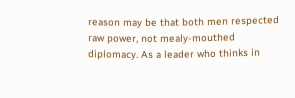reason may be that both men respected raw power, not mealy-mouthed diplomacy. As a leader who thinks in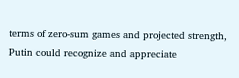terms of zero-sum games and projected strength, Putin could recognize and appreciate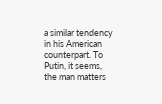a similar tendency in his American counterpart. To Putin, it seems, the man matters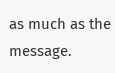as much as the message.